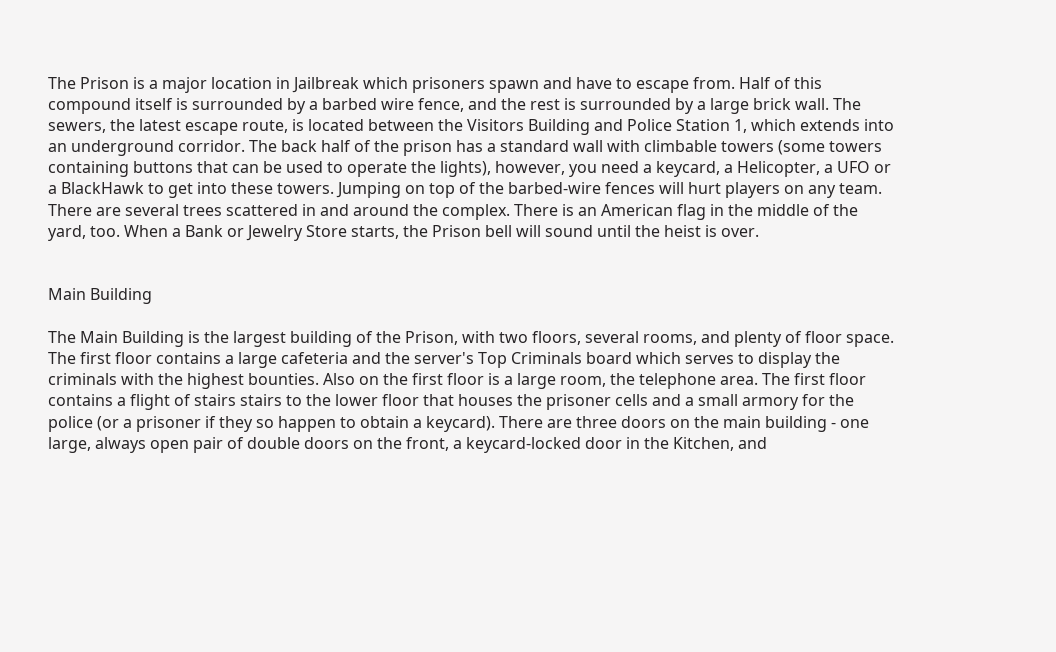The Prison is a major location in Jailbreak which prisoners spawn and have to escape from. Half of this compound itself is surrounded by a barbed wire fence, and the rest is surrounded by a large brick wall. The sewers, the latest escape route, is located between the Visitors Building and Police Station 1, which extends into an underground corridor. The back half of the prison has a standard wall with climbable towers (some towers containing buttons that can be used to operate the lights), however, you need a keycard, a Helicopter, a UFO or a BlackHawk to get into these towers. Jumping on top of the barbed-wire fences will hurt players on any team. There are several trees scattered in and around the complex. There is an American flag in the middle of the yard, too. When a Bank or Jewelry Store starts, the Prison bell will sound until the heist is over.


Main Building

The Main Building is the largest building of the Prison, with two floors, several rooms, and plenty of floor space. The first floor contains a large cafeteria and the server's Top Criminals board which serves to display the criminals with the highest bounties. Also on the first floor is a large room, the telephone area. The first floor contains a flight of stairs stairs to the lower floor that houses the prisoner cells and a small armory for the police (or a prisoner if they so happen to obtain a keycard). There are three doors on the main building - one large, always open pair of double doors on the front, a keycard-locked door in the Kitchen, and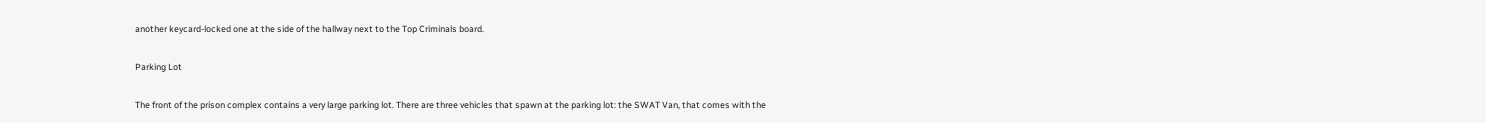another keycard-locked one at the side of the hallway next to the Top Criminals board.

Parking Lot

The front of the prison complex contains a very large parking lot. There are three vehicles that spawn at the parking lot: the SWAT Van, that comes with the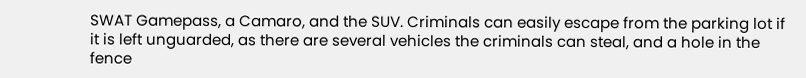SWAT Gamepass, a Camaro, and the SUV. Criminals can easily escape from the parking lot if it is left unguarded, as there are several vehicles the criminals can steal, and a hole in the fence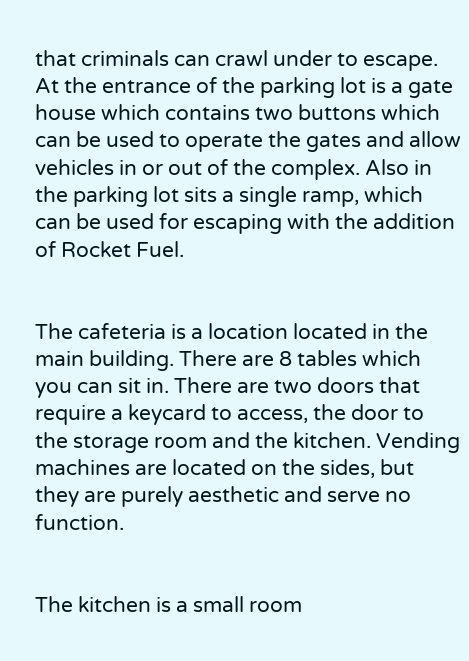that criminals can crawl under to escape. At the entrance of the parking lot is a gate house which contains two buttons which can be used to operate the gates and allow vehicles in or out of the complex. Also in the parking lot sits a single ramp, which can be used for escaping with the addition of Rocket Fuel.


The cafeteria is a location located in the main building. There are 8 tables which you can sit in. There are two doors that require a keycard to access, the door to the storage room and the kitchen. Vending machines are located on the sides, but they are purely aesthetic and serve no function.


The kitchen is a small room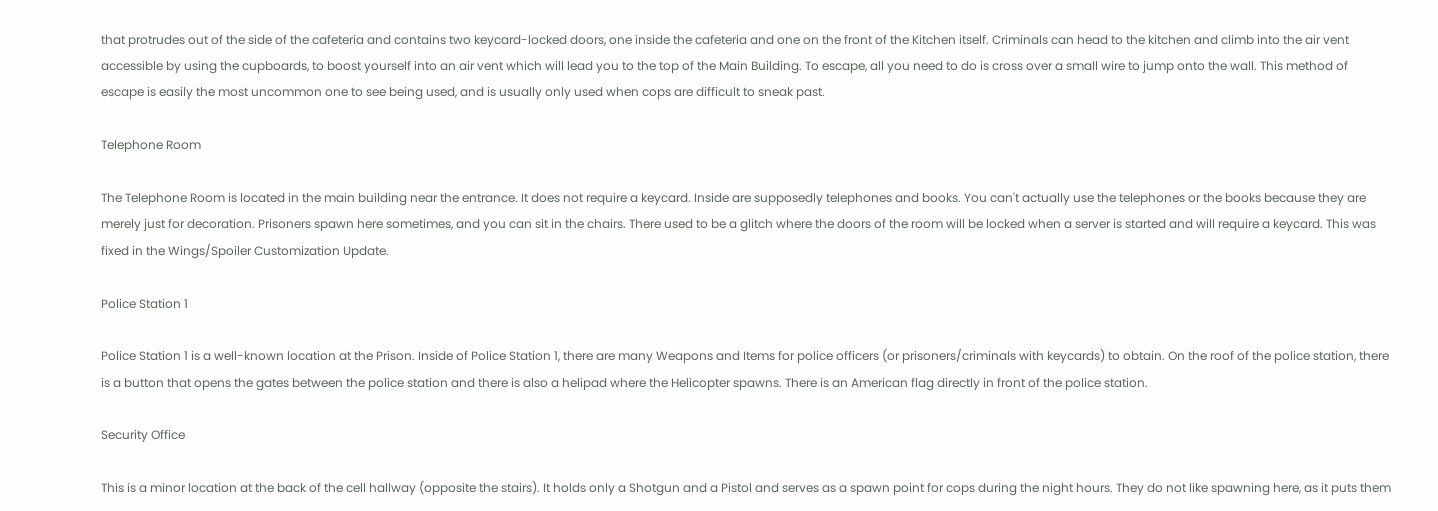that protrudes out of the side of the cafeteria and contains two keycard-locked doors, one inside the cafeteria and one on the front of the Kitchen itself. Criminals can head to the kitchen and climb into the air vent accessible by using the cupboards, to boost yourself into an air vent which will lead you to the top of the Main Building. To escape, all you need to do is cross over a small wire to jump onto the wall. This method of escape is easily the most uncommon one to see being used, and is usually only used when cops are difficult to sneak past.

Telephone Room

The Telephone Room is located in the main building near the entrance. It does not require a keycard. Inside are supposedly telephones and books. You can't actually use the telephones or the books because they are merely just for decoration. Prisoners spawn here sometimes, and you can sit in the chairs. There used to be a glitch where the doors of the room will be locked when a server is started and will require a keycard. This was fixed in the Wings/Spoiler Customization Update.

Police Station 1

Police Station 1 is a well-known location at the Prison. Inside of Police Station 1, there are many Weapons and Items for police officers (or prisoners/criminals with keycards) to obtain. On the roof of the police station, there is a button that opens the gates between the police station and there is also a helipad where the Helicopter spawns. There is an American flag directly in front of the police station.

Security Office

This is a minor location at the back of the cell hallway (opposite the stairs). It holds only a Shotgun and a Pistol and serves as a spawn point for cops during the night hours. They do not like spawning here, as it puts them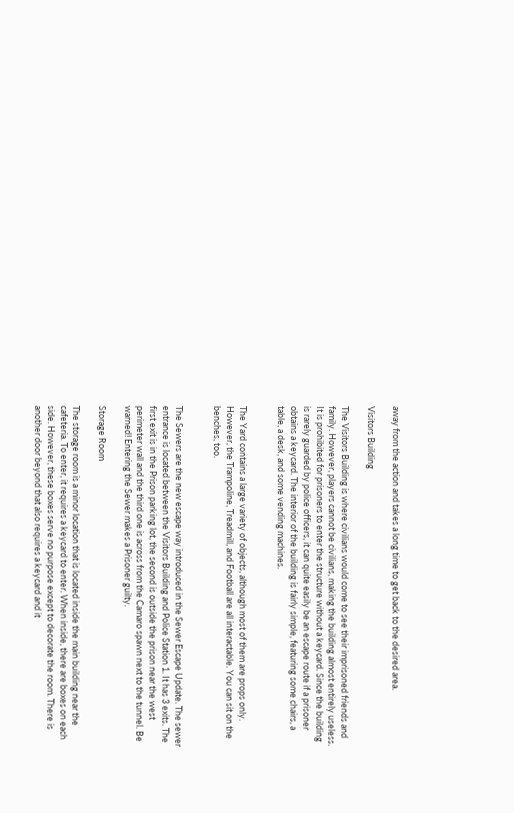away from the action and takes a long time to get back to the desired area.

Visitors Building

The Visitors Building is where civilians would come to see their imprisoned friends and family. However, players cannot be civilians, making the building almost entirely useless. It is prohibited for prisoners to enter the structure without a keycard. Since the building is rarely guarded by police officers, it can quite easily be an escape route if a prisoner obtains a keycard. The interior of the building is fairly simple, featuring some chairs, a table, a desk, and some vending machines.


The Yard contains a large variety of objects, although most of them are props only. However, the Trampoline, Treadmill, and Football are all interactable. You can sit on the benches, too.


The Sewers are the new escape way introduced in the Sewer Escape Update. The sewer entrance is located between the Visitors Building and Police Station 1. It has 3 exits. The first exit is in the Prison parking lot, the second is outside the prison near the west perimeter wall and the third one is across from the Camaro spawn next to the tunnel. Be warned! Entering the Sewer makes a Prisoner guilty.

Storage Room

The storage room is a minor location that is located inside the main building near the cafeteria. To enter, it requires a keycard to enter. When inside, there are boxes on each side. However, these boxes serve no purpose except to decorate the room. There is another door beyond that also requires a keycard and it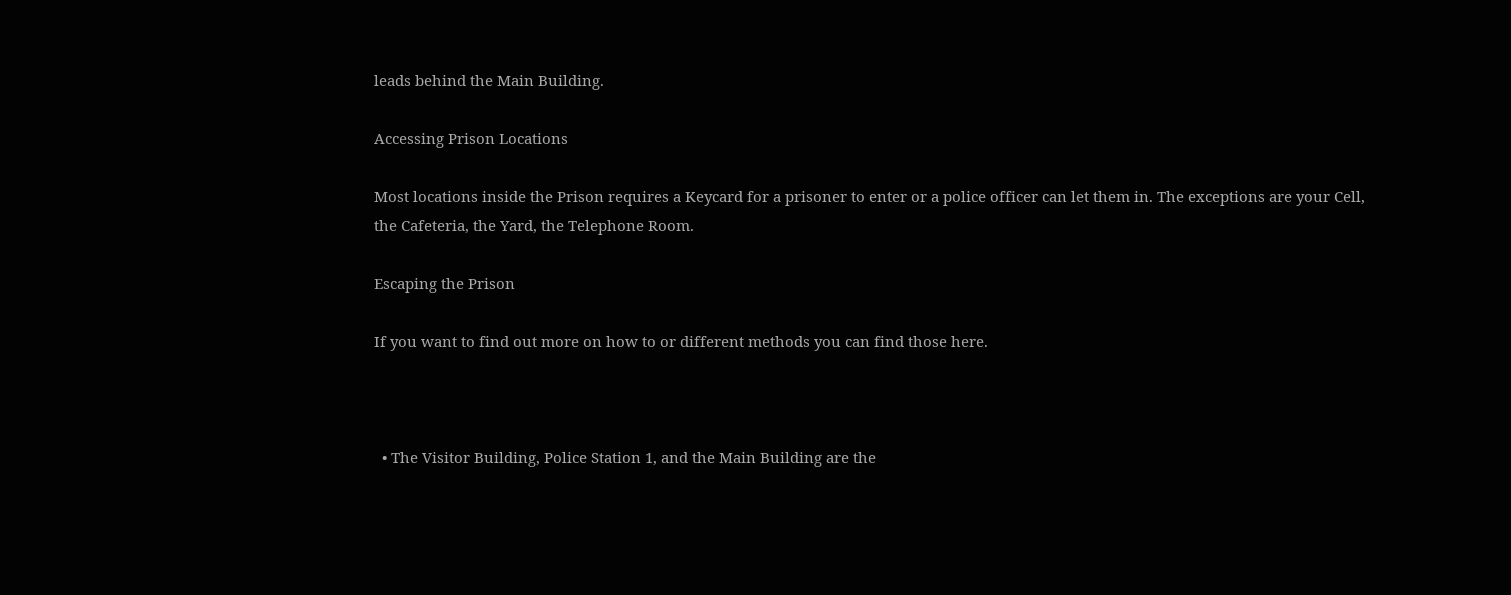leads behind the Main Building.

Accessing Prison Locations

Most locations inside the Prison requires a Keycard for a prisoner to enter or a police officer can let them in. The exceptions are your Cell, the Cafeteria, the Yard, the Telephone Room.

Escaping the Prison

If you want to find out more on how to or different methods you can find those here.



  • The Visitor Building, Police Station 1, and the Main Building are the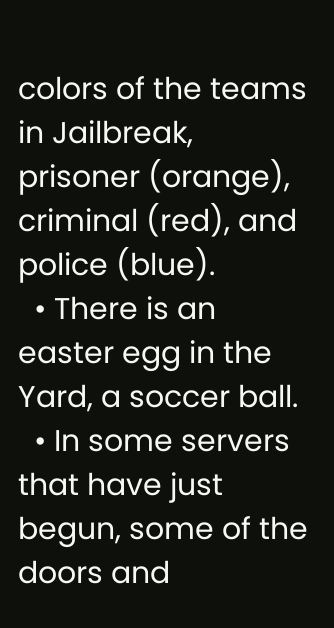colors of the teams in Jailbreak, prisoner (orange), criminal (red), and police (blue).
  • There is an easter egg in the Yard, a soccer ball.
  • In some servers that have just begun, some of the doors and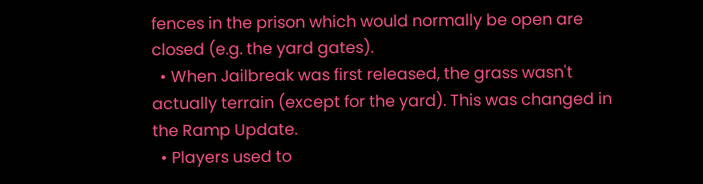fences in the prison which would normally be open are closed (e.g. the yard gates).
  • When Jailbreak was first released, the grass wasn't actually terrain (except for the yard). This was changed in the Ramp Update.
  • Players used to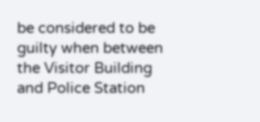be considered to be guilty when between the Visitor Building and Police Station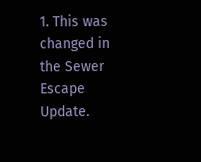1. This was changed in the Sewer Escape Update.